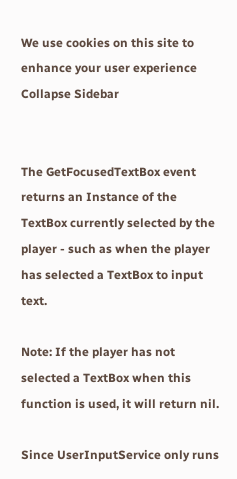We use cookies on this site to enhance your user experience
Collapse Sidebar


The GetFocusedTextBox event returns an Instance of the TextBox currently selected by the player - such as when the player has selected a TextBox to input text.

Note: If the player has not selected a TextBox when this function is used, it will return nil.

Since UserInputService only runs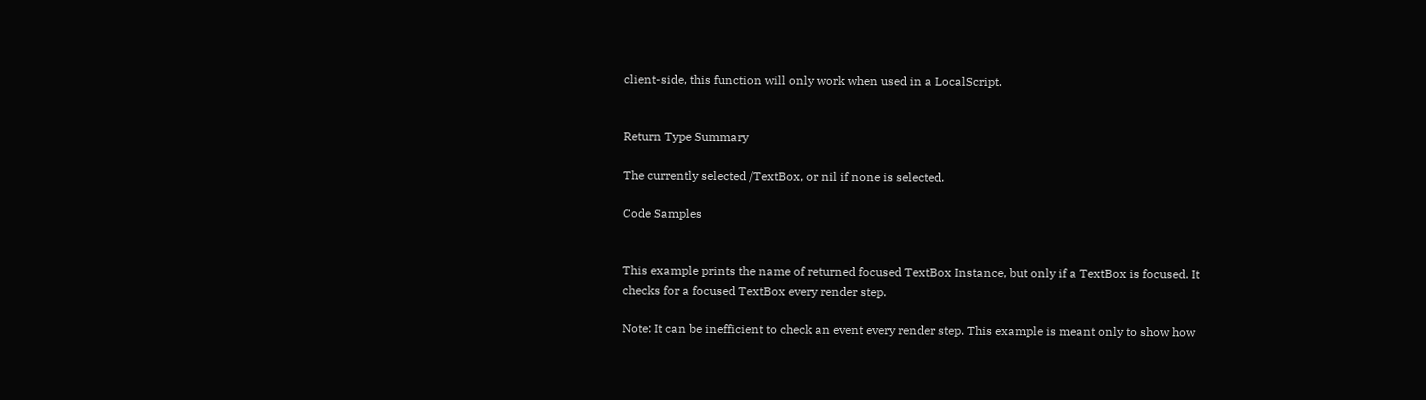client-side, this function will only work when used in a LocalScript.


Return Type Summary

The currently selected /TextBox, or nil if none is selected.

Code Samples


This example prints the name of returned focused TextBox Instance, but only if a TextBox is focused. It checks for a focused TextBox every render step.

Note: It can be inefficient to check an event every render step. This example is meant only to show how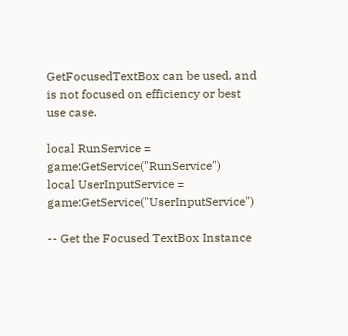GetFocusedTextBox can be used, and is not focused on efficiency or best use case.

local RunService = game:GetService("RunService")
local UserInputService = game:GetService("UserInputService")

-- Get the Focused TextBox Instance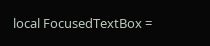local FocusedTextBox =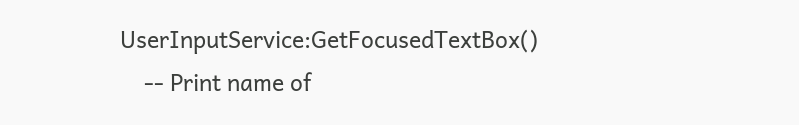UserInputService:GetFocusedTextBox()
    -- Print name of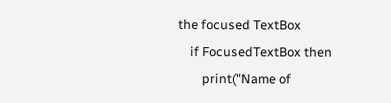the focused TextBox
    if FocusedTextBox then
        print("Name of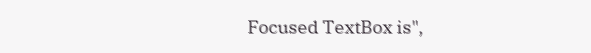Focused TextBox is",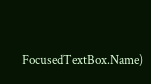FocusedTextBox.Name)